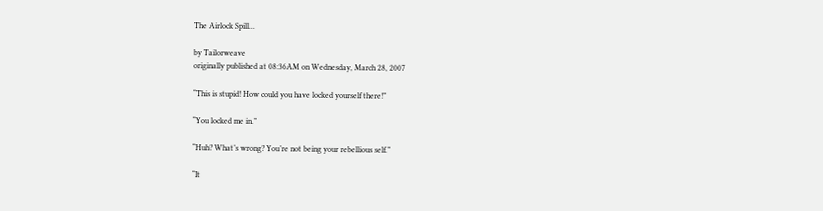The Airlock Spill...

by Tailorweave
originally published at 08:36AM on Wednesday, March 28, 2007

“This is stupid! How could you have locked yourself there!”

“You locked me in.”

“Huh? What’s wrong? You’re not being your rebellious self.”

“It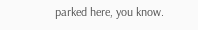parked here, you know.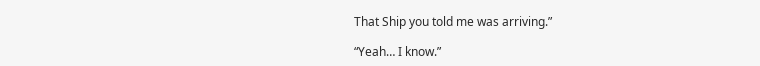That Ship you told me was arriving.”

“Yeah… I know.”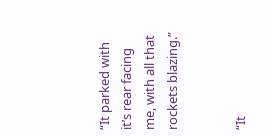“It parked with it’s rear facing me, with all that rockets blazing.”


“It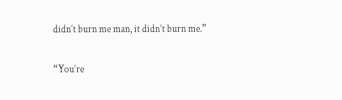didn’t burn me man, it didn’t burn me.”

“You’re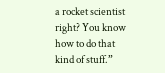a rocket scientist right? You know how to do that kind of stuff.”